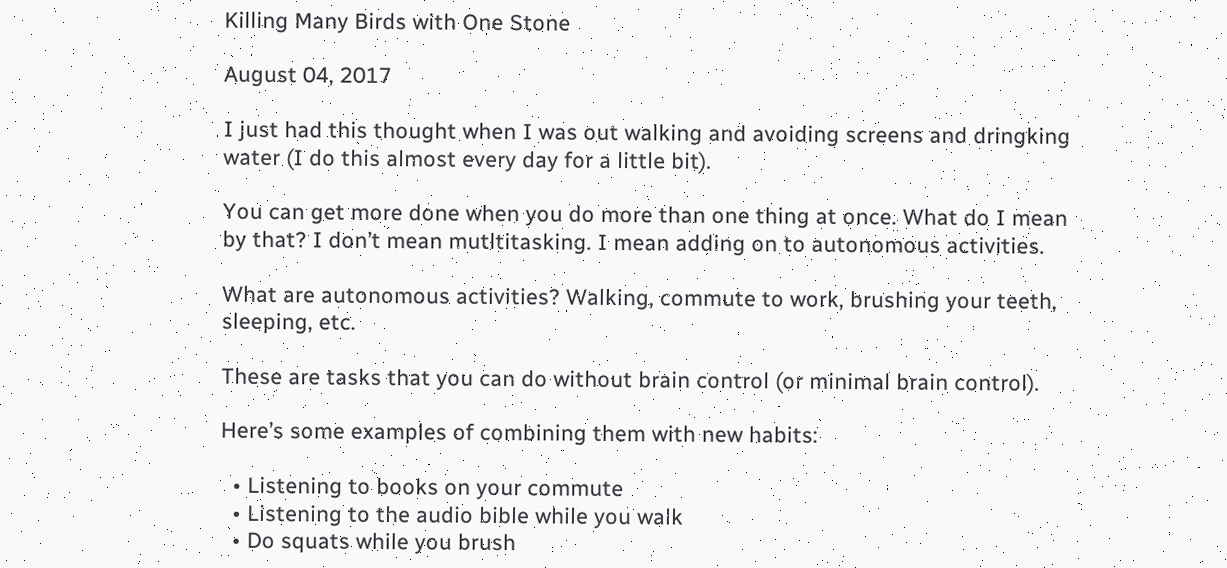Killing Many Birds with One Stone

August 04, 2017

I just had this thought when I was out walking and avoiding screens and dringking water (I do this almost every day for a little bit).

You can get more done when you do more than one thing at once. What do I mean by that? I don’t mean mutltitasking. I mean adding on to autonomous activities.

What are autonomous activities? Walking, commute to work, brushing your teeth, sleeping, etc.

These are tasks that you can do without brain control (or minimal brain control).

Here’s some examples of combining them with new habits:

  • Listening to books on your commute
  • Listening to the audio bible while you walk
  • Do squats while you brush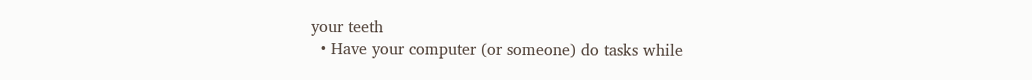your teeth
  • Have your computer (or someone) do tasks while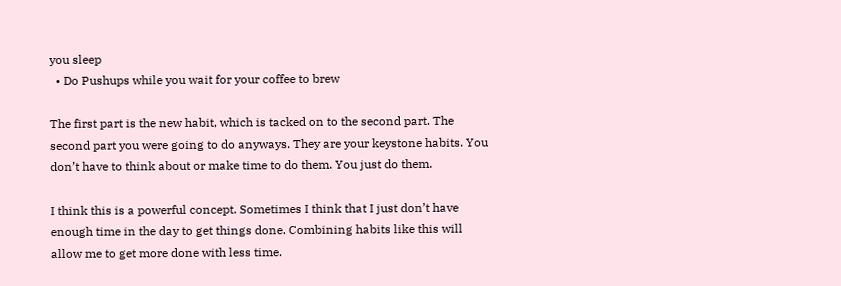you sleep
  • Do Pushups while you wait for your coffee to brew

The first part is the new habit, which is tacked on to the second part. The second part you were going to do anyways. They are your keystone habits. You don’t have to think about or make time to do them. You just do them.

I think this is a powerful concept. Sometimes I think that I just don’t have enough time in the day to get things done. Combining habits like this will allow me to get more done with less time.